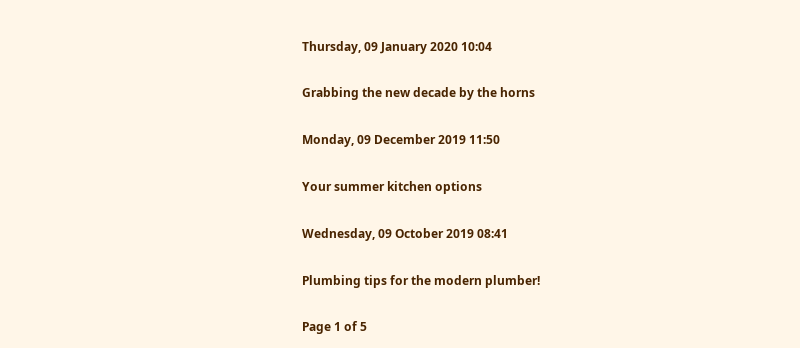Thursday, 09 January 2020 10:04

Grabbing the new decade by the horns

Monday, 09 December 2019 11:50

Your summer kitchen options

Wednesday, 09 October 2019 08:41

Plumbing tips for the modern plumber!

Page 1 of 5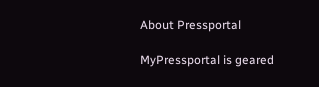About Pressportal

MyPressportal is geared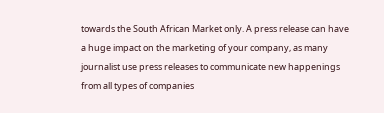towards the South African Market only. A press release can have a huge impact on the marketing of your company, as many journalist use press releases to communicate new happenings from all types of companies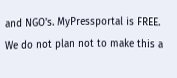and NGO's. MyPressportal is FREE. We do not plan not to make this a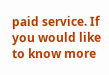paid service. If you would like to know more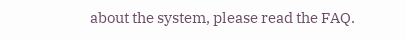about the system, please read the FAQ.